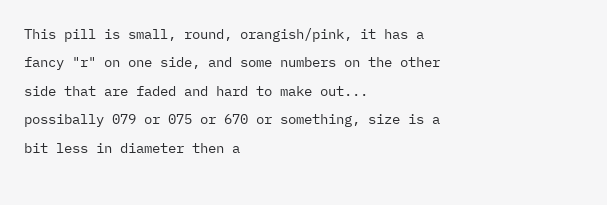This pill is small, round, orangish/pink, it has a fancy "r" on one side, and some numbers on the other side that are faded and hard to make out... possibally 079 or 075 or 670 or something, size is a bit less in diameter then a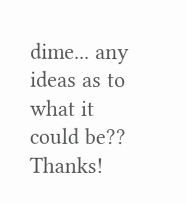dime... any ideas as to what it could be?? Thanks!